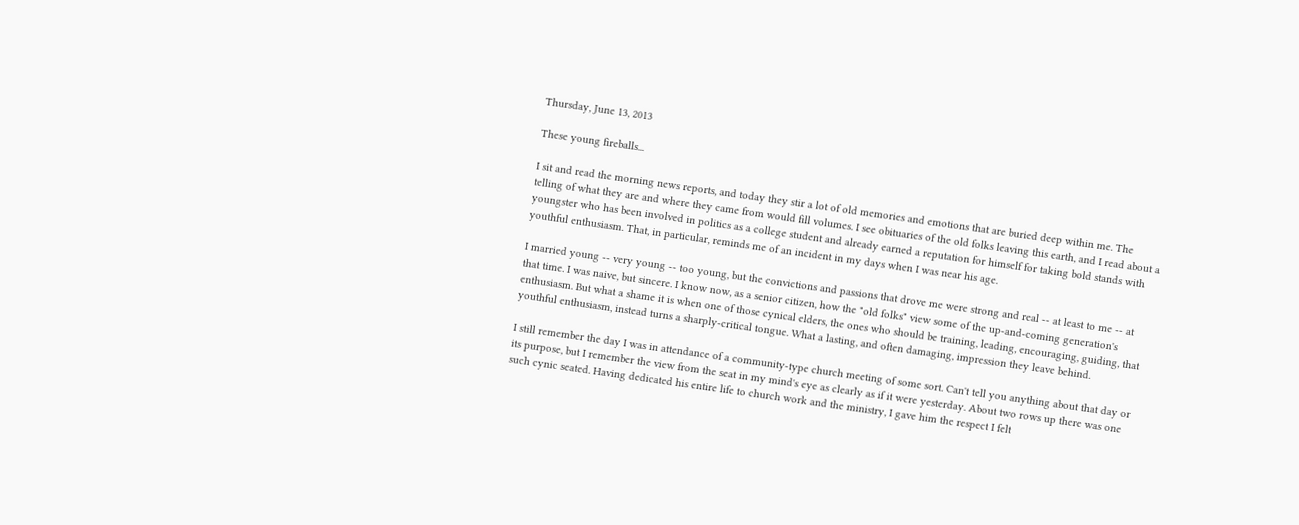Thursday, June 13, 2013

These young fireballs...

I sit and read the morning news reports, and today they stir a lot of old memories and emotions that are buried deep within me. The telling of what they are and where they came from would fill volumes. I see obituaries of the old folks leaving this earth, and I read about a youngster who has been involved in politics as a college student and already earned a reputation for himself for taking bold stands with youthful enthusiasm. That, in particular, reminds me of an incident in my days when I was near his age.

I married young -- very young -- too young, but the convictions and passions that drove me were strong and real -- at least to me -- at that time. I was naive, but sincere. I know now, as a senior citizen, how the "old folks" view some of the up-and-coming generation's enthusiasm. But what a shame it is when one of those cynical elders, the ones who should be training, leading, encouraging, guiding, that youthful enthusiasm, instead turns a sharply-critical tongue. What a lasting, and often damaging, impression they leave behind.

I still remember the day I was in attendance of a community-type church meeting of some sort. Can't tell you anything about that day or its purpose, but I remember the view from the seat in my mind's eye as clearly as if it were yesterday. About two rows up there was one such cynic seated. Having dedicated his entire life to church work and the ministry, I gave him the respect I felt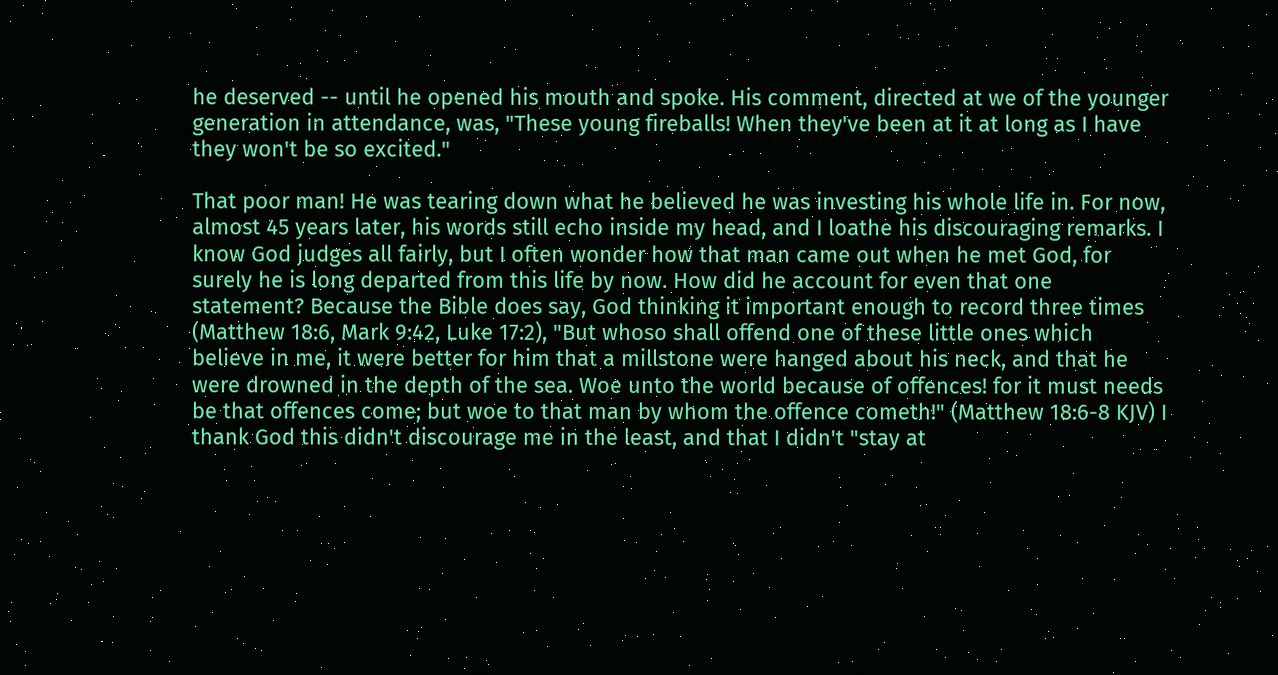he deserved -- until he opened his mouth and spoke. His comment, directed at we of the younger generation in attendance, was, "These young fireballs! When they've been at it at long as I have they won't be so excited."

That poor man! He was tearing down what he believed he was investing his whole life in. For now, almost 45 years later, his words still echo inside my head, and I loathe his discouraging remarks. I know God judges all fairly, but I often wonder how that man came out when he met God, for surely he is long departed from this life by now. How did he account for even that one statement? Because the Bible does say, God thinking it important enough to record three times (Matthew 18:6, Mark 9:42, Luke 17:2), "But whoso shall offend one of these little ones which believe in me, it were better for him that a millstone were hanged about his neck, and that he were drowned in the depth of the sea. Woe unto the world because of offences! for it must needs be that offences come; but woe to that man by whom the offence cometh!" (Matthew 18:6-8 KJV) I thank God this didn't discourage me in the least, and that I didn't "stay at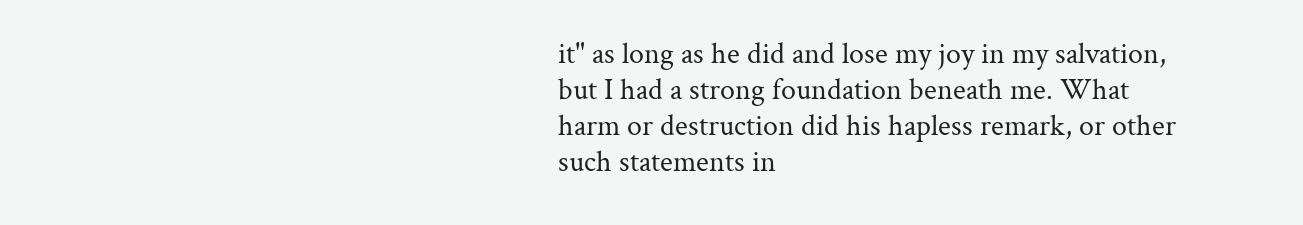it" as long as he did and lose my joy in my salvation, but I had a strong foundation beneath me. What harm or destruction did his hapless remark, or other such statements in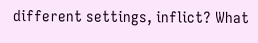different settings, inflict? What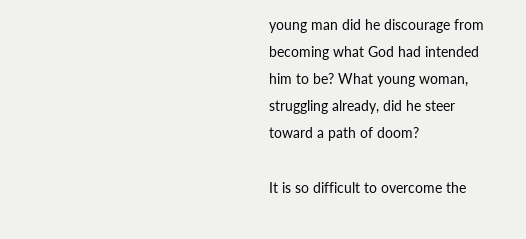young man did he discourage from becoming what God had intended him to be? What young woman, struggling already, did he steer toward a path of doom?

It is so difficult to overcome the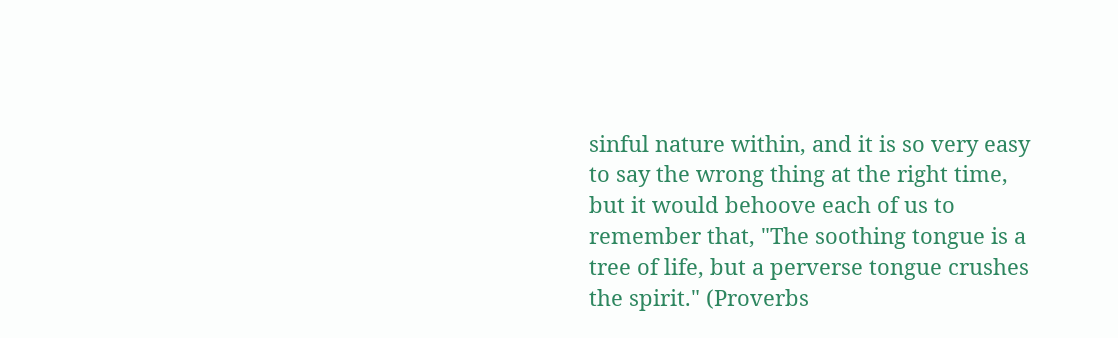sinful nature within, and it is so very easy to say the wrong thing at the right time, but it would behoove each of us to remember that, "The soothing tongue is a tree of life, but a perverse tongue crushes the spirit." (Proverbs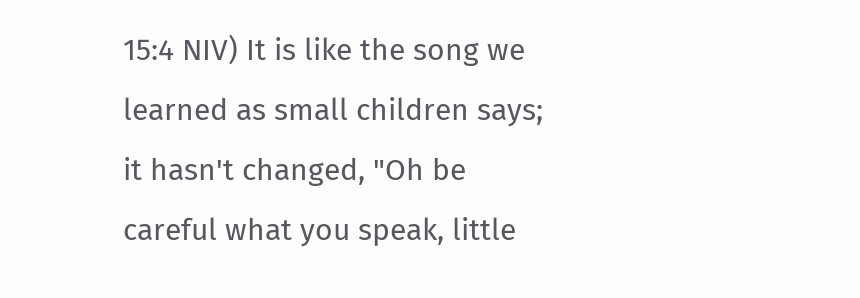15:4 NIV) It is like the song we learned as small children says; it hasn't changed, "Oh be careful what you speak, little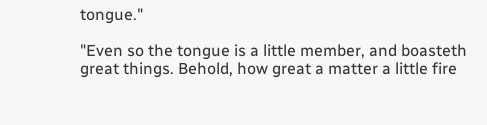tongue."

"Even so the tongue is a little member, and boasteth great things. Behold, how great a matter a little fire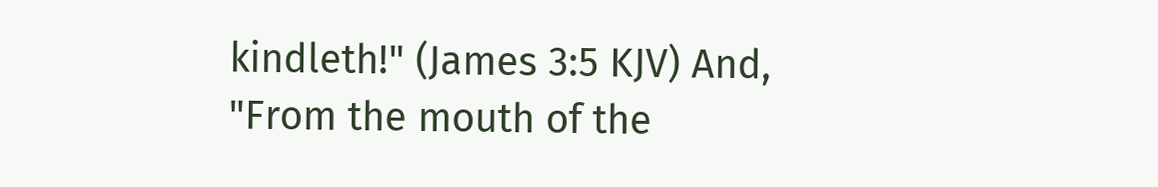kindleth!" (James 3:5 KJV) And, "From the mouth of the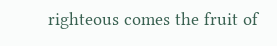righteous comes the fruit of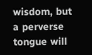wisdom, but a perverse tongue will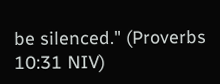be silenced." (Proverbs 10:31 NIV)